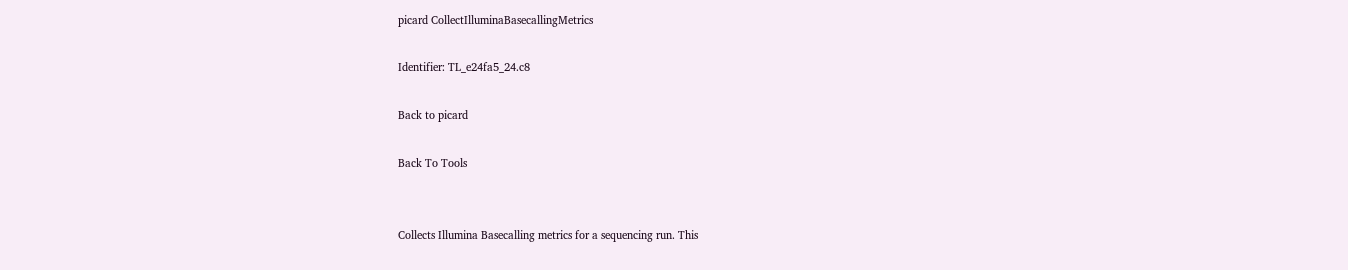picard CollectIlluminaBasecallingMetrics

Identifier: TL_e24fa5_24.c8

Back to picard

Back To Tools


Collects Illumina Basecalling metrics for a sequencing run. This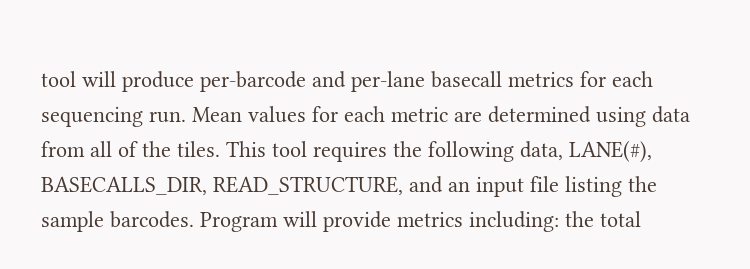tool will produce per-barcode and per-lane basecall metrics for each sequencing run. Mean values for each metric are determined using data from all of the tiles. This tool requires the following data, LANE(#), BASECALLS_DIR, READ_STRUCTURE, and an input file listing the sample barcodes. Program will provide metrics including: the total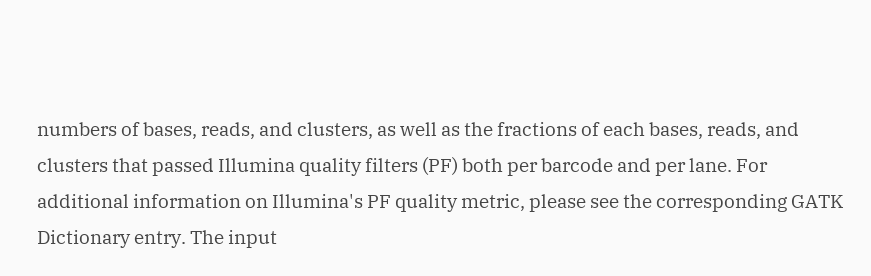numbers of bases, reads, and clusters, as well as the fractions of each bases, reads, and clusters that passed Illumina quality filters (PF) both per barcode and per lane. For additional information on Illumina's PF quality metric, please see the corresponding GATK Dictionary entry. The input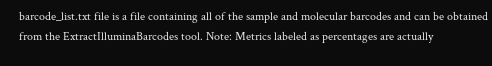barcode_list.txt file is a file containing all of the sample and molecular barcodes and can be obtained from the ExtractIlluminaBarcodes tool. Note: Metrics labeled as percentages are actually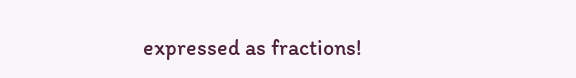expressed as fractions!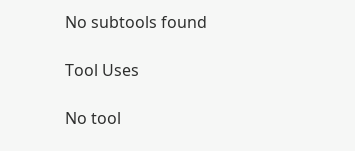No subtools found

Tool Uses

No tool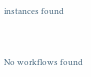instances found


No workflows found